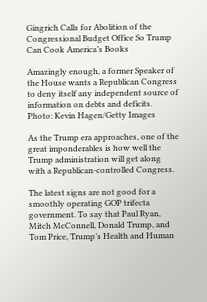Gingrich Calls for Abolition of the Congressional Budget Office So Trump Can Cook America’s Books

Amazingly enough, a former Speaker of the House wants a Republican Congress to deny itself any independent source of information on debts and deficits. Photo: Kevin Hagen/Getty Images

As the Trump era approaches, one of the great imponderables is how well the Trump administration will get along with a Republican-controlled Congress.

The latest signs are not good for a smoothly operating GOP trifecta government. To say that Paul Ryan, Mitch McConnell, Donald Trump, and Tom Price, Trump’s Health and Human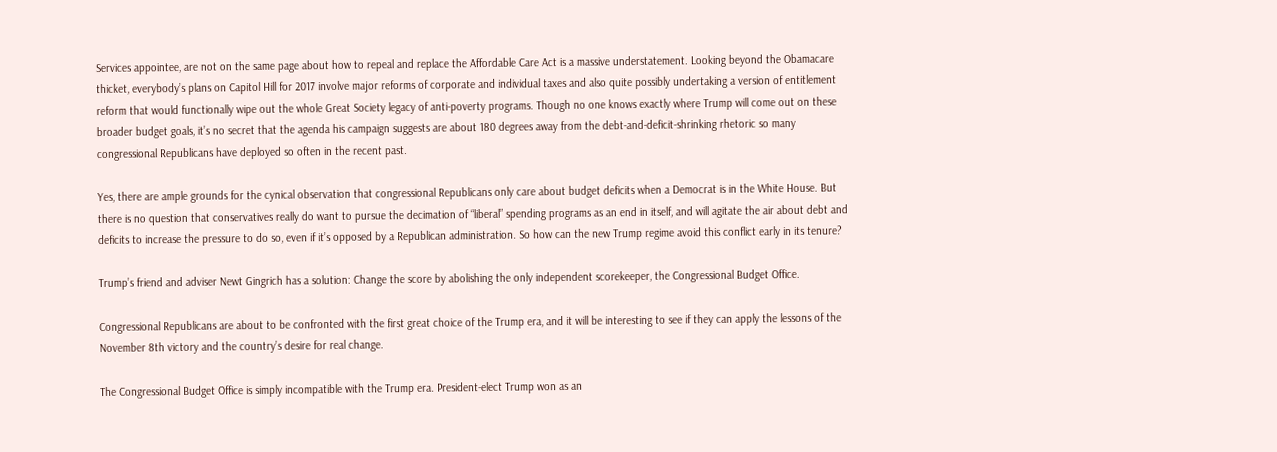Services appointee, are not on the same page about how to repeal and replace the Affordable Care Act is a massive understatement. Looking beyond the Obamacare thicket, everybody’s plans on Capitol Hill for 2017 involve major reforms of corporate and individual taxes and also quite possibly undertaking a version of entitlement reform that would functionally wipe out the whole Great Society legacy of anti-poverty programs. Though no one knows exactly where Trump will come out on these broader budget goals, it’s no secret that the agenda his campaign suggests are about 180 degrees away from the debt-and-deficit-shrinking rhetoric so many congressional Republicans have deployed so often in the recent past.

Yes, there are ample grounds for the cynical observation that congressional Republicans only care about budget deficits when a Democrat is in the White House. But there is no question that conservatives really do want to pursue the decimation of “liberal” spending programs as an end in itself, and will agitate the air about debt and deficits to increase the pressure to do so, even if it’s opposed by a Republican administration. So how can the new Trump regime avoid this conflict early in its tenure?

Trump’s friend and adviser Newt Gingrich has a solution: Change the score by abolishing the only independent scorekeeper, the Congressional Budget Office.

Congressional Republicans are about to be confronted with the first great choice of the Trump era, and it will be interesting to see if they can apply the lessons of the November 8th victory and the country’s desire for real change.

The Congressional Budget Office is simply incompatible with the Trump era. President-elect Trump won as an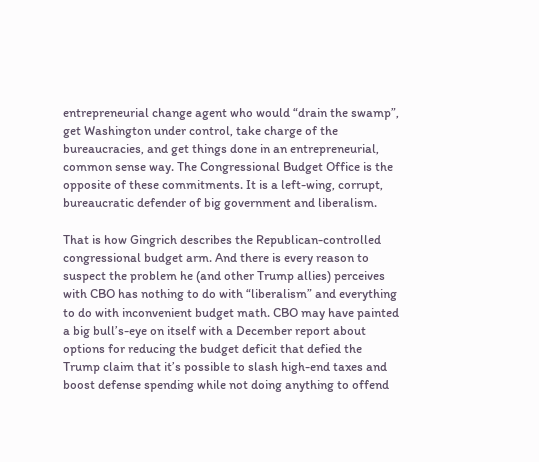entrepreneurial change agent who would “drain the swamp”, get Washington under control, take charge of the bureaucracies, and get things done in an entrepreneurial, common sense way. The Congressional Budget Office is the opposite of these commitments. It is a left-wing, corrupt, bureaucratic defender of big government and liberalism.

That is how Gingrich describes the Republican-controlled congressional budget arm. And there is every reason to suspect the problem he (and other Trump allies) perceives with CBO has nothing to do with “liberalism” and everything to do with inconvenient budget math. CBO may have painted a big bull’s-eye on itself with a December report about options for reducing the budget deficit that defied the Trump claim that it’s possible to slash high-end taxes and boost defense spending while not doing anything to offend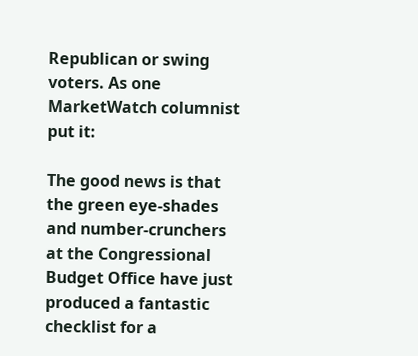Republican or swing voters. As one MarketWatch columnist put it:

The good news is that the green eye-shades and number-crunchers at the Congressional Budget Office have just produced a fantastic checklist for a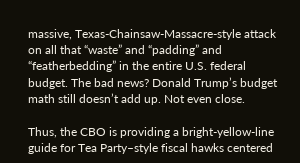massive, Texas-Chainsaw-Massacre-style attack on all that “waste” and “padding” and “featherbedding” in the entire U.S. federal budget. The bad news? Donald Trump’s budget math still doesn’t add up. Not even close.

Thus, the CBO is providing a bright-yellow-line guide for Tea Party–style fiscal hawks centered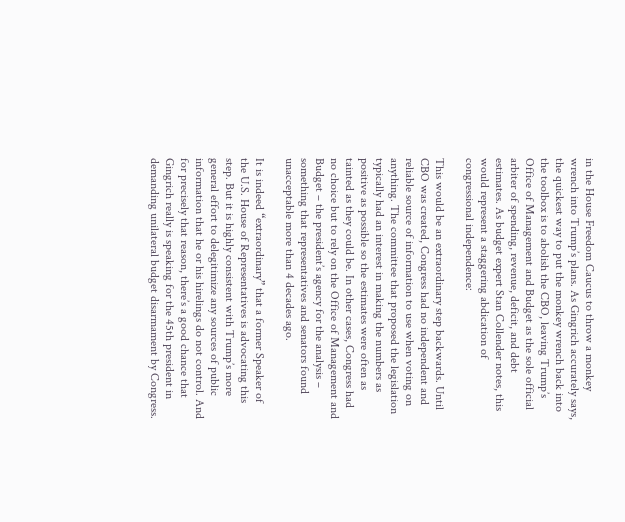in the House Freedom Caucus to throw a monkey wrench into Trump’s plans. As Gingrich accurately says, the quickest way to put the monkey wrench back into the toolbox is to abolish the CBO, leaving Trump’s Office of Management and Budget as the sole official arbiter of spending, revenue, deficit, and debt estimates. As budget expert Stan Collender notes, this would represent a staggering abdication of congressional independence:

This would be an extraordinary step backwards. Until CBO was created, Congress had no independent and reliable source of information to use when voting on anything. The committee that proposed the legislation typically had an interest in making the numbers as positive as possible so the estimates were often as tainted as they could be. In other cases, Congress had no choice but to rely on the Office of Management and Budget – the president’s agency for the analysis – something that representatives and senators found unacceptable more than 4 decades ago.

It is indeed “extraordinary” that a former Speaker of the U.S. House of Representatives is advocating this step. But it is highly consistent with Trump’s more general effort to delegitimize any sources of public information that he or his hirelings do not control. And for precisely that reason, there’s a good chance that Gingrich really is speaking for the 45th president in demanding unilateral budget disarmament by Congress.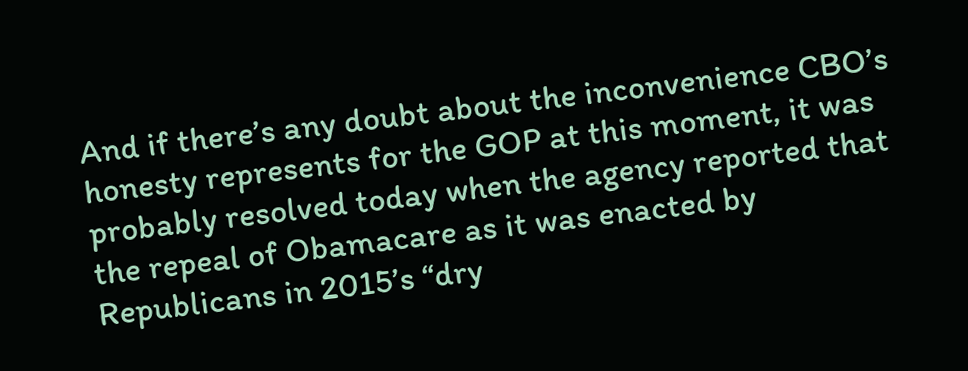And if there’s any doubt about the inconvenience CBO’s honesty represents for the GOP at this moment, it was probably resolved today when the agency reported that the repeal of Obamacare as it was enacted by Republicans in 2015’s “dry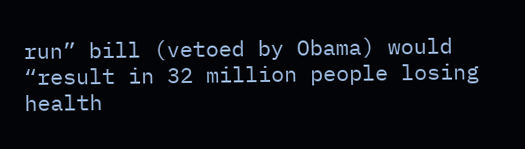run” bill (vetoed by Obama) would “result in 32 million people losing health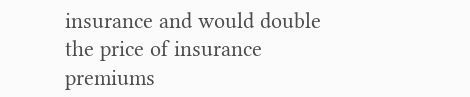insurance and would double the price of insurance premiums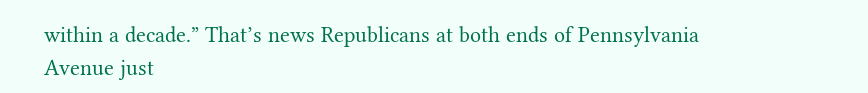within a decade.” That’s news Republicans at both ends of Pennsylvania Avenue just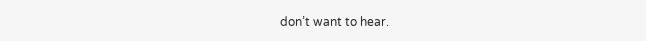don’t want to hear.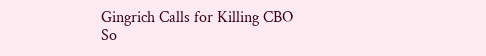Gingrich Calls for Killing CBO So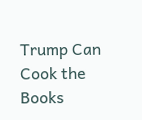Trump Can Cook the Books